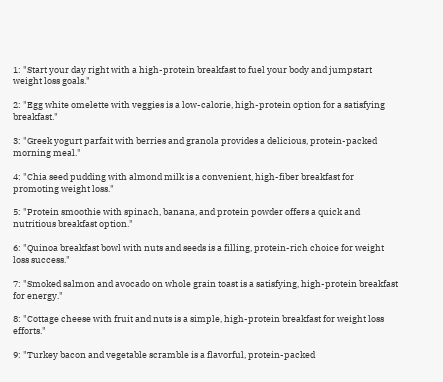1: "Start your day right with a high-protein breakfast to fuel your body and jumpstart weight loss goals."

2: "Egg white omelette with veggies is a low-calorie, high-protein option for a satisfying breakfast."

3: "Greek yogurt parfait with berries and granola provides a delicious, protein-packed morning meal."

4: "Chia seed pudding with almond milk is a convenient, high-fiber breakfast for promoting weight loss."

5: "Protein smoothie with spinach, banana, and protein powder offers a quick and nutritious breakfast option."

6: "Quinoa breakfast bowl with nuts and seeds is a filling, protein-rich choice for weight loss success."

7: "Smoked salmon and avocado on whole grain toast is a satisfying, high-protein breakfast for energy."

8: "Cottage cheese with fruit and nuts is a simple, high-protein breakfast for weight loss efforts."

9: "Turkey bacon and vegetable scramble is a flavorful, protein-packed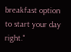breakfast option to start your day right."